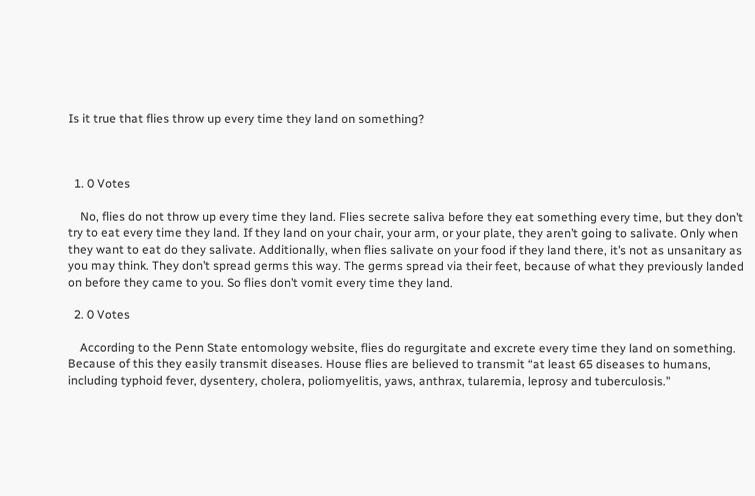Is it true that flies throw up every time they land on something?



  1. 0 Votes

    No, flies do not throw up every time they land. Flies secrete saliva before they eat something every time, but they don’t try to eat every time they land. If they land on your chair, your arm, or your plate, they aren’t going to salivate. Only when they want to eat do they salivate. Additionally, when flies salivate on your food if they land there, it’s not as unsanitary as you may think. They don’t spread germs this way. The germs spread via their feet, because of what they previously landed on before they came to you. So flies don’t vomit every time they land.

  2. 0 Votes

    According to the Penn State entomology website, flies do regurgitate and excrete every time they land on something. Because of this they easily transmit diseases. House flies are believed to transmit “at least 65 diseases to humans, including typhoid fever, dysentery, cholera, poliomyelitis, yaws, anthrax, tularemia, leprosy and tuberculosis.”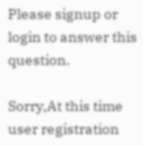Please signup or login to answer this question.

Sorry,At this time user registration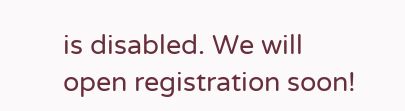is disabled. We will open registration soon!